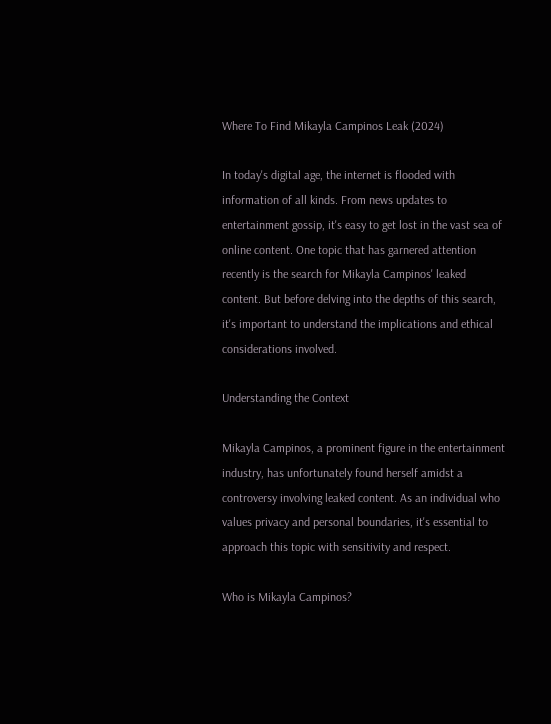Where To Find Mikayla Campinos Leak (2024)

In today's digital age, the internet is flooded with information of all kinds. From news updates to entertainment gossip, it's easy to get lost in the vast sea of online content. One topic that has garnered attention recently is the search for Mikayla Campinos' leaked content. But before delving into the depths of this search, it's important to understand the implications and ethical considerations involved.

Understanding the Context

Mikayla Campinos, a prominent figure in the entertainment industry, has unfortunately found herself amidst a controversy involving leaked content. As an individual who values privacy and personal boundaries, it's essential to approach this topic with sensitivity and respect.

Who is Mikayla Campinos?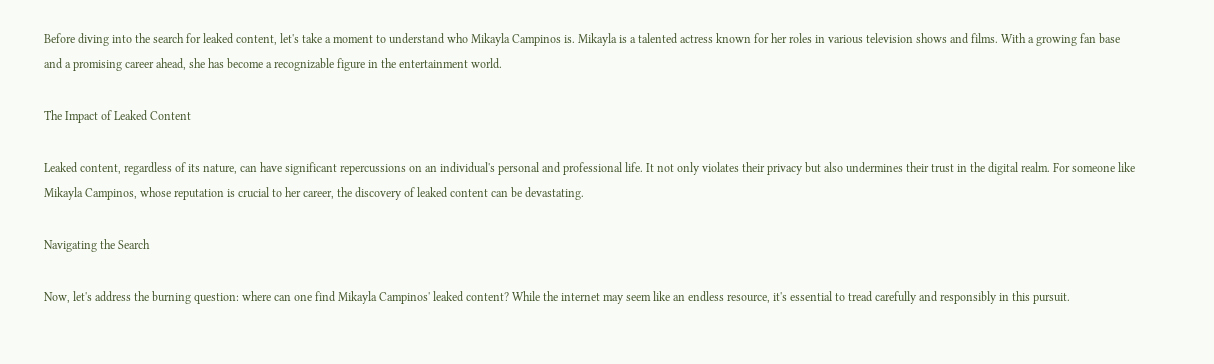Before diving into the search for leaked content, let's take a moment to understand who Mikayla Campinos is. Mikayla is a talented actress known for her roles in various television shows and films. With a growing fan base and a promising career ahead, she has become a recognizable figure in the entertainment world.

The Impact of Leaked Content

Leaked content, regardless of its nature, can have significant repercussions on an individual's personal and professional life. It not only violates their privacy but also undermines their trust in the digital realm. For someone like Mikayla Campinos, whose reputation is crucial to her career, the discovery of leaked content can be devastating.

Navigating the Search

Now, let's address the burning question: where can one find Mikayla Campinos' leaked content? While the internet may seem like an endless resource, it's essential to tread carefully and responsibly in this pursuit.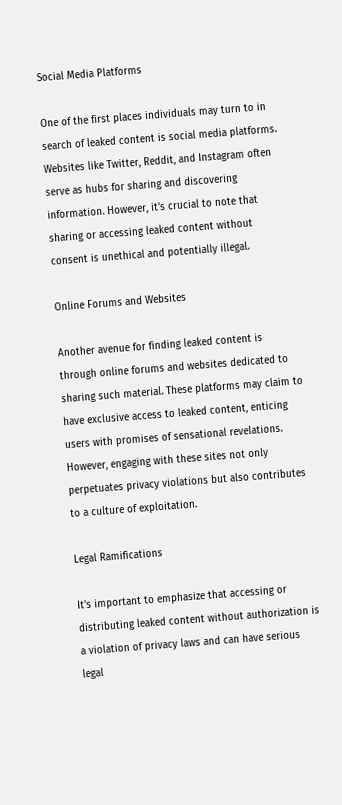Social Media Platforms

One of the first places individuals may turn to in search of leaked content is social media platforms. Websites like Twitter, Reddit, and Instagram often serve as hubs for sharing and discovering information. However, it's crucial to note that sharing or accessing leaked content without consent is unethical and potentially illegal.

Online Forums and Websites

Another avenue for finding leaked content is through online forums and websites dedicated to sharing such material. These platforms may claim to have exclusive access to leaked content, enticing users with promises of sensational revelations. However, engaging with these sites not only perpetuates privacy violations but also contributes to a culture of exploitation.

Legal Ramifications

It's important to emphasize that accessing or distributing leaked content without authorization is a violation of privacy laws and can have serious legal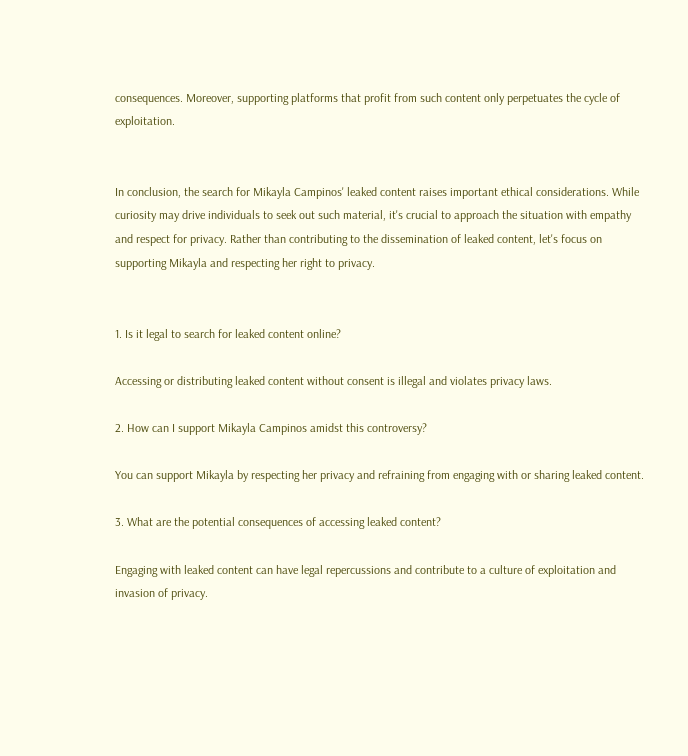consequences. Moreover, supporting platforms that profit from such content only perpetuates the cycle of exploitation.


In conclusion, the search for Mikayla Campinos' leaked content raises important ethical considerations. While curiosity may drive individuals to seek out such material, it's crucial to approach the situation with empathy and respect for privacy. Rather than contributing to the dissemination of leaked content, let's focus on supporting Mikayla and respecting her right to privacy.


1. Is it legal to search for leaked content online?

Accessing or distributing leaked content without consent is illegal and violates privacy laws.

2. How can I support Mikayla Campinos amidst this controversy?

You can support Mikayla by respecting her privacy and refraining from engaging with or sharing leaked content.

3. What are the potential consequences of accessing leaked content?

Engaging with leaked content can have legal repercussions and contribute to a culture of exploitation and invasion of privacy.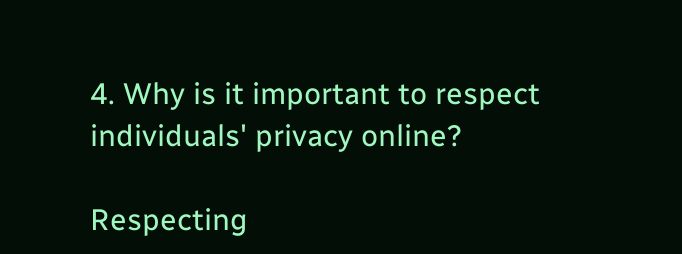4. Why is it important to respect individuals' privacy online?

Respecting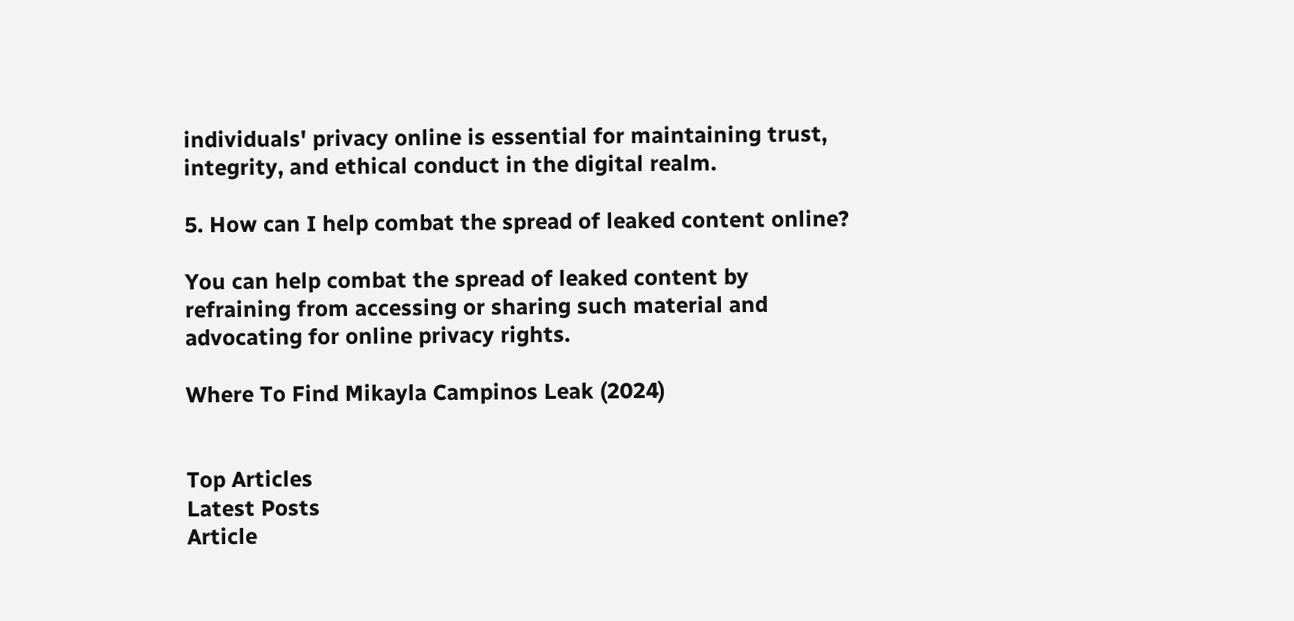individuals' privacy online is essential for maintaining trust, integrity, and ethical conduct in the digital realm.

5. How can I help combat the spread of leaked content online?

You can help combat the spread of leaked content by refraining from accessing or sharing such material and advocating for online privacy rights.

Where To Find Mikayla Campinos Leak (2024)


Top Articles
Latest Posts
Article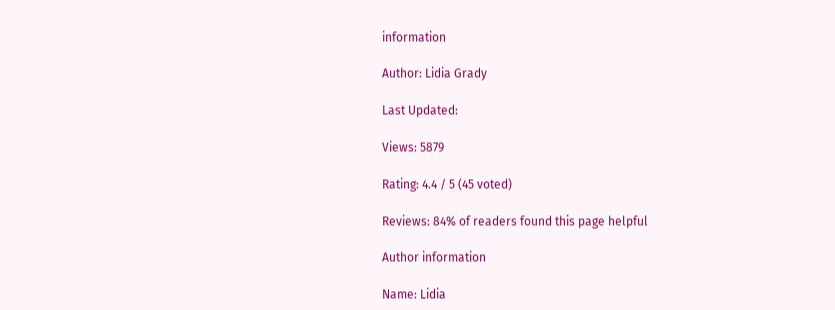information

Author: Lidia Grady

Last Updated:

Views: 5879

Rating: 4.4 / 5 (45 voted)

Reviews: 84% of readers found this page helpful

Author information

Name: Lidia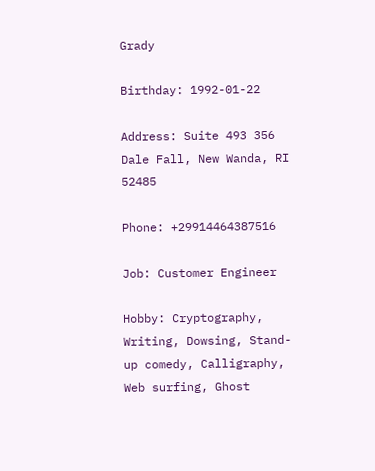Grady

Birthday: 1992-01-22

Address: Suite 493 356 Dale Fall, New Wanda, RI 52485

Phone: +29914464387516

Job: Customer Engineer

Hobby: Cryptography, Writing, Dowsing, Stand-up comedy, Calligraphy, Web surfing, Ghost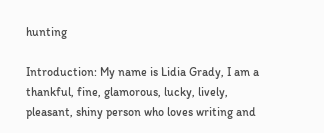hunting

Introduction: My name is Lidia Grady, I am a thankful, fine, glamorous, lucky, lively, pleasant, shiny person who loves writing and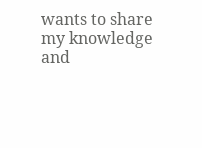wants to share my knowledge and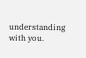understanding with you.